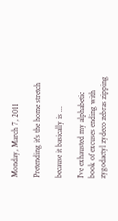Monday, March 7, 2011

Pretending it's the home stretch

because it basically is ...

I've exhausted my alphabetic book of excuses ending with zygodactyl zydeco zebras zipping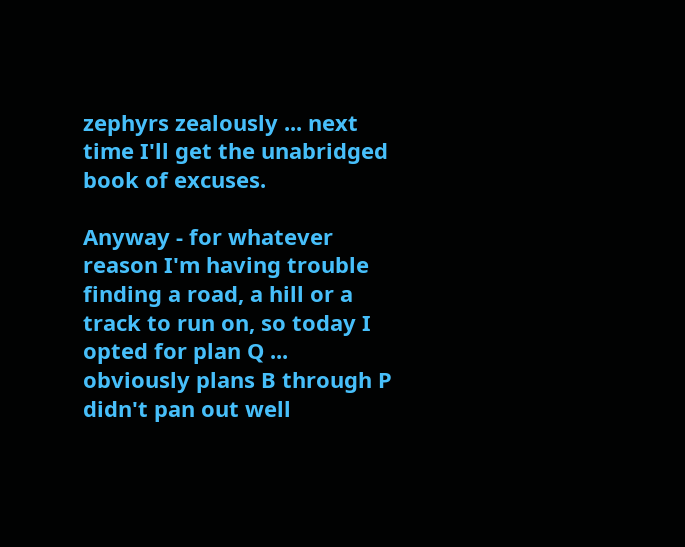zephyrs zealously ... next time I'll get the unabridged book of excuses.

Anyway - for whatever reason I'm having trouble finding a road, a hill or a track to run on, so today I opted for plan Q ... obviously plans B through P didn't pan out well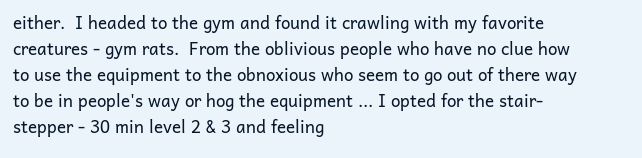either.  I headed to the gym and found it crawling with my favorite creatures - gym rats.  From the oblivious people who have no clue how to use the equipment to the obnoxious who seem to go out of there way to be in people's way or hog the equipment ... I opted for the stair-stepper - 30 min level 2 & 3 and feeling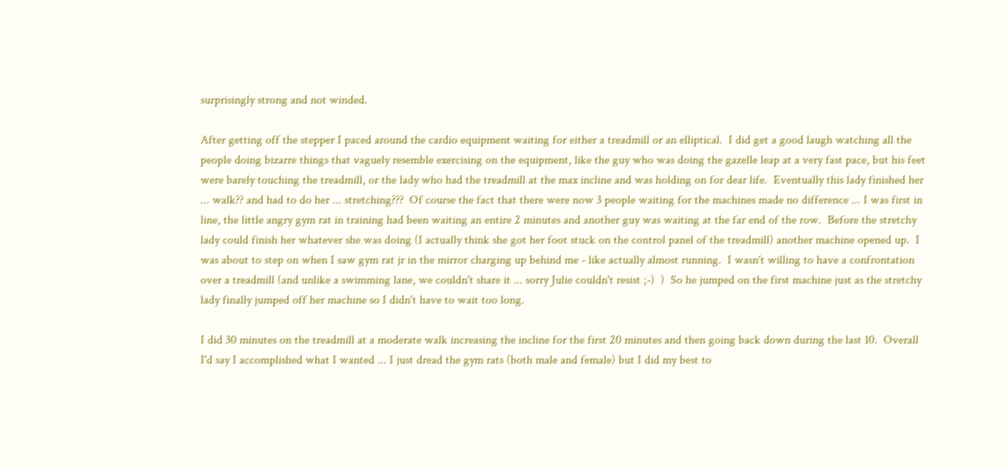surprisingly strong and not winded.

After getting off the stepper I paced around the cardio equipment waiting for either a treadmill or an elliptical.  I did get a good laugh watching all the people doing bizarre things that vaguely resemble exercising on the equipment, like the guy who was doing the gazelle leap at a very fast pace, but his feet were barely touching the treadmill, or the lady who had the treadmill at the max incline and was holding on for dear life.  Eventually this lady finished her ... walk?? and had to do her ... stretching???  Of course the fact that there were now 3 people waiting for the machines made no difference ... I was first in line, the little angry gym rat in training had been waiting an entire 2 minutes and another guy was waiting at the far end of the row.  Before the stretchy lady could finish her whatever she was doing (I actually think she got her foot stuck on the control panel of the treadmill) another machine opened up.  I was about to step on when I saw gym rat jr in the mirror charging up behind me - like actually almost running.  I wasn't willing to have a confrontation over a treadmill (and unlike a swimming lane, we couldn't share it ... sorry Julie couldn't resist ;-)  )  So he jumped on the first machine just as the stretchy lady finally jumped off her machine so I didn't have to wait too long.

I did 30 minutes on the treadmill at a moderate walk increasing the incline for the first 20 minutes and then going back down during the last 10.  Overall I'd say I accomplished what I wanted ... I just dread the gym rats (both male and female) but I did my best to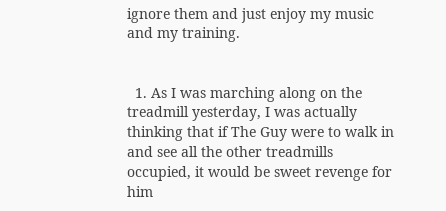ignore them and just enjoy my music and my training.


  1. As I was marching along on the treadmill yesterday, I was actually thinking that if The Guy were to walk in and see all the other treadmills occupied, it would be sweet revenge for him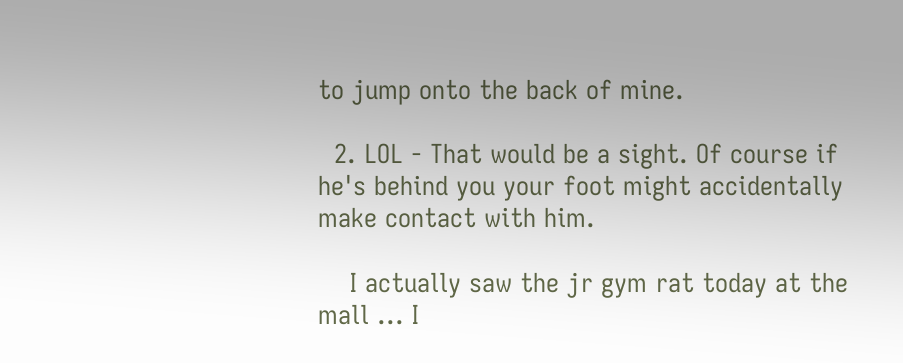to jump onto the back of mine.

  2. LOL - That would be a sight. Of course if he's behind you your foot might accidentally make contact with him.

    I actually saw the jr gym rat today at the mall ... I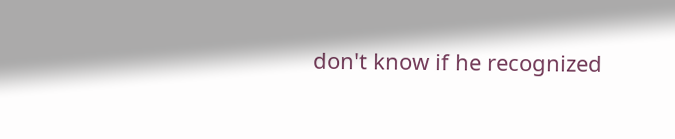don't know if he recognized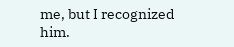me, but I recognized him.